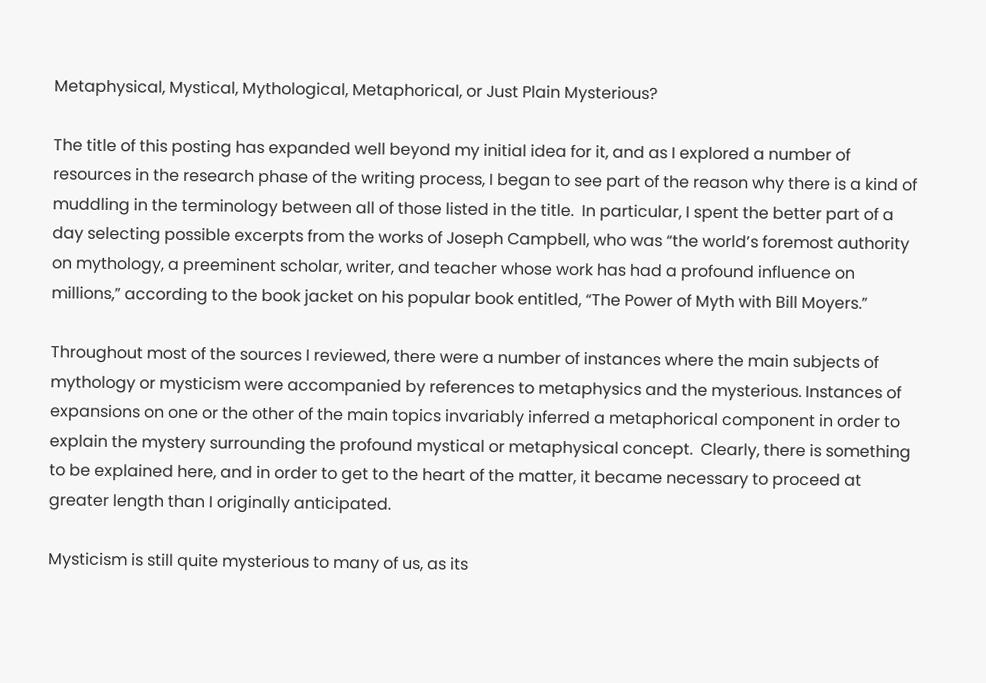Metaphysical, Mystical, Mythological, Metaphorical, or Just Plain Mysterious?

The title of this posting has expanded well beyond my initial idea for it, and as I explored a number of resources in the research phase of the writing process, I began to see part of the reason why there is a kind of muddling in the terminology between all of those listed in the title.  In particular, I spent the better part of a day selecting possible excerpts from the works of Joseph Campbell, who was “the world’s foremost authority on mythology, a preeminent scholar, writer, and teacher whose work has had a profound influence on millions,” according to the book jacket on his popular book entitled, “The Power of Myth with Bill Moyers.”

Throughout most of the sources I reviewed, there were a number of instances where the main subjects of mythology or mysticism were accompanied by references to metaphysics and the mysterious. Instances of expansions on one or the other of the main topics invariably inferred a metaphorical component in order to explain the mystery surrounding the profound mystical or metaphysical concept.  Clearly, there is something to be explained here, and in order to get to the heart of the matter, it became necessary to proceed at greater length than I originally anticipated.

Mysticism is still quite mysterious to many of us, as its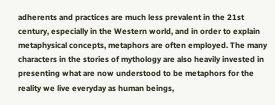adherents and practices are much less prevalent in the 21st century, especially in the Western world, and in order to explain metaphysical concepts, metaphors are often employed. The many characters in the stories of mythology are also heavily invested in presenting what are now understood to be metaphors for the reality we live everyday as human beings,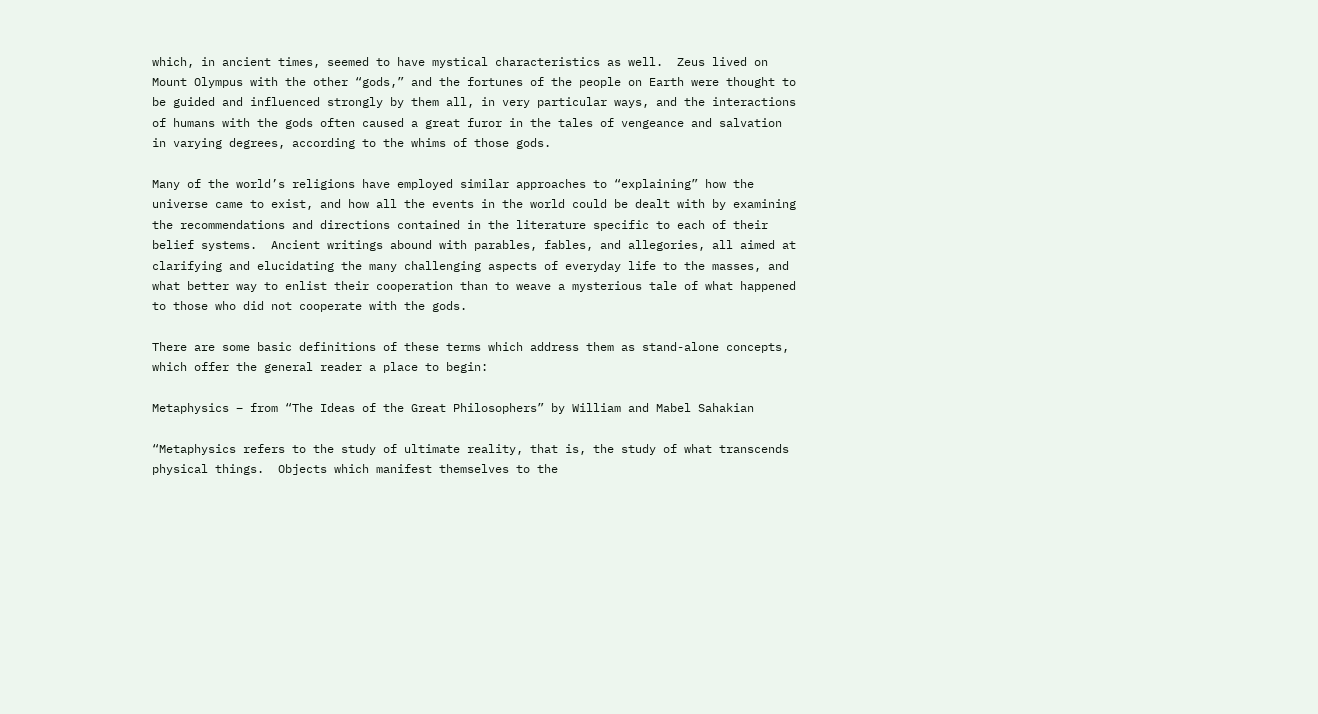which, in ancient times, seemed to have mystical characteristics as well.  Zeus lived on Mount Olympus with the other “gods,” and the fortunes of the people on Earth were thought to be guided and influenced strongly by them all, in very particular ways, and the interactions of humans with the gods often caused a great furor in the tales of vengeance and salvation in varying degrees, according to the whims of those gods.

Many of the world’s religions have employed similar approaches to “explaining” how the universe came to exist, and how all the events in the world could be dealt with by examining the recommendations and directions contained in the literature specific to each of their belief systems.  Ancient writings abound with parables, fables, and allegories, all aimed at clarifying and elucidating the many challenging aspects of everyday life to the masses, and what better way to enlist their cooperation than to weave a mysterious tale of what happened to those who did not cooperate with the gods.

There are some basic definitions of these terms which address them as stand-alone concepts, which offer the general reader a place to begin:

Metaphysics – from “The Ideas of the Great Philosophers” by William and Mabel Sahakian

“Metaphysics refers to the study of ultimate reality, that is, the study of what transcends physical things.  Objects which manifest themselves to the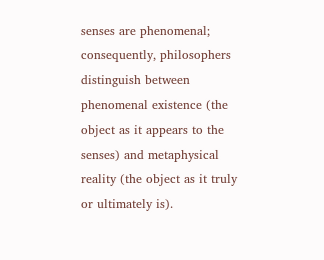senses are phenomenal; consequently, philosophers distinguish between phenomenal existence (the object as it appears to the senses) and metaphysical reality (the object as it truly or ultimately is).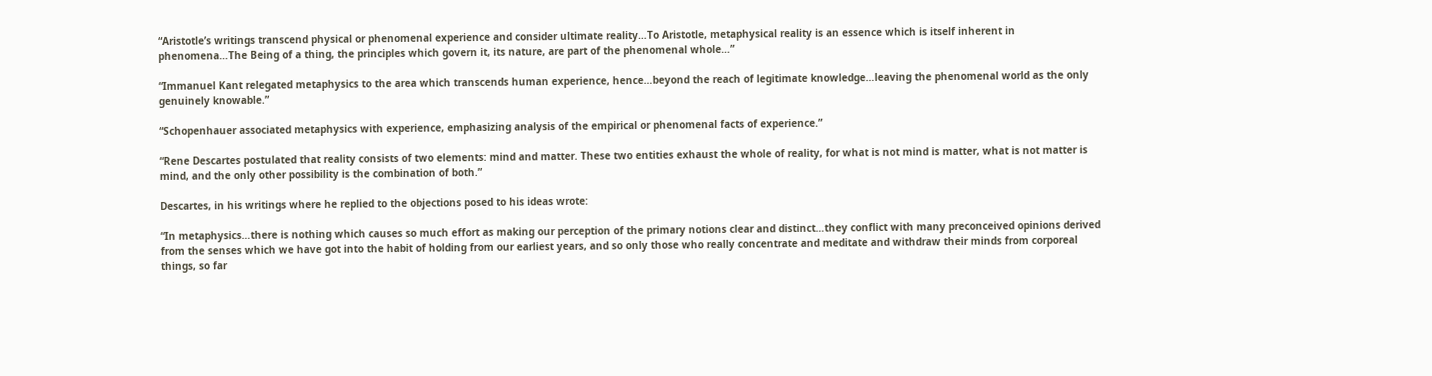“Aristotle’s writings transcend physical or phenomenal experience and consider ultimate reality…To Aristotle, metaphysical reality is an essence which is itself inherent in phenomena…The Being of a thing, the principles which govern it, its nature, are part of the phenomenal whole…”

“Immanuel Kant relegated metaphysics to the area which transcends human experience, hence…beyond the reach of legitimate knowledge…leaving the phenomenal world as the only genuinely knowable.”

“Schopenhauer associated metaphysics with experience, emphasizing analysis of the empirical or phenomenal facts of experience.”

“Rene Descartes postulated that reality consists of two elements: mind and matter. These two entities exhaust the whole of reality, for what is not mind is matter, what is not matter is mind, and the only other possibility is the combination of both.”

Descartes, in his writings where he replied to the objections posed to his ideas wrote:

“In metaphysics…there is nothing which causes so much effort as making our perception of the primary notions clear and distinct…they conflict with many preconceived opinions derived from the senses which we have got into the habit of holding from our earliest years, and so only those who really concentrate and meditate and withdraw their minds from corporeal things, so far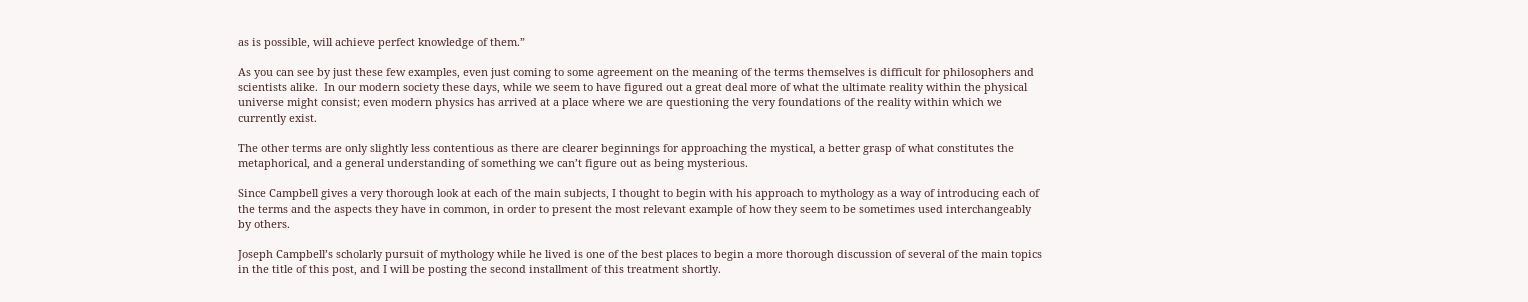as is possible, will achieve perfect knowledge of them.”

As you can see by just these few examples, even just coming to some agreement on the meaning of the terms themselves is difficult for philosophers and scientists alike.  In our modern society these days, while we seem to have figured out a great deal more of what the ultimate reality within the physical universe might consist; even modern physics has arrived at a place where we are questioning the very foundations of the reality within which we currently exist.

The other terms are only slightly less contentious as there are clearer beginnings for approaching the mystical, a better grasp of what constitutes the metaphorical, and a general understanding of something we can’t figure out as being mysterious.

Since Campbell gives a very thorough look at each of the main subjects, I thought to begin with his approach to mythology as a way of introducing each of the terms and the aspects they have in common, in order to present the most relevant example of how they seem to be sometimes used interchangeably by others.

Joseph Campbell’s scholarly pursuit of mythology while he lived is one of the best places to begin a more thorough discussion of several of the main topics in the title of this post, and I will be posting the second installment of this treatment shortly.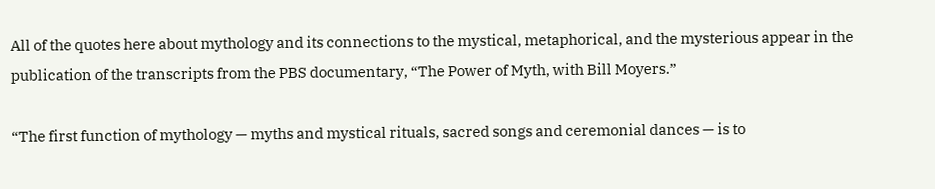All of the quotes here about mythology and its connections to the mystical, metaphorical, and the mysterious appear in the publication of the transcripts from the PBS documentary, “The Power of Myth, with Bill Moyers.”

“The first function of mythology — myths and mystical rituals, sacred songs and ceremonial dances — is to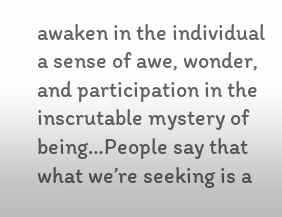awaken in the individual a sense of awe, wonder, and participation in the inscrutable mystery of being…People say that what we’re seeking is a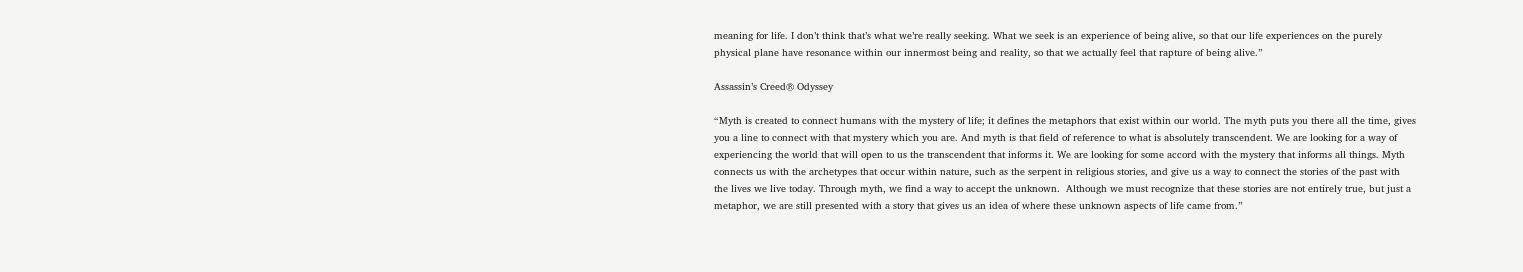meaning for life. I don’t think that’s what we’re really seeking. What we seek is an experience of being alive, so that our life experiences on the purely physical plane have resonance within our innermost being and reality, so that we actually feel that rapture of being alive.”

Assassin’s Creed® Odyssey

“Myth is created to connect humans with the mystery of life; it defines the metaphors that exist within our world. The myth puts you there all the time, gives you a line to connect with that mystery which you are. And myth is that field of reference to what is absolutely transcendent. We are looking for a way of experiencing the world that will open to us the transcendent that informs it. We are looking for some accord with the mystery that informs all things. Myth connects us with the archetypes that occur within nature, such as the serpent in religious stories, and give us a way to connect the stories of the past with the lives we live today. Through myth, we find a way to accept the unknown.  Although we must recognize that these stories are not entirely true, but just a metaphor, we are still presented with a story that gives us an idea of where these unknown aspects of life came from.”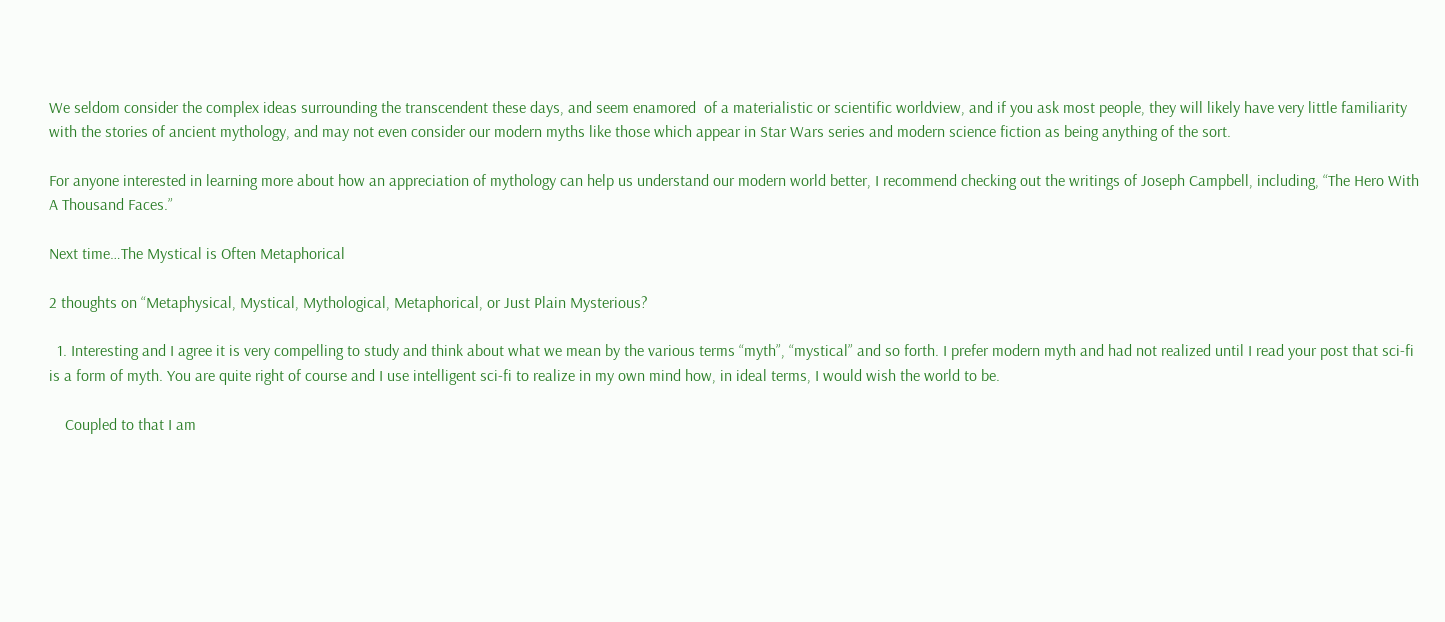We seldom consider the complex ideas surrounding the transcendent these days, and seem enamored  of a materialistic or scientific worldview, and if you ask most people, they will likely have very little familiarity with the stories of ancient mythology, and may not even consider our modern myths like those which appear in Star Wars series and modern science fiction as being anything of the sort.

For anyone interested in learning more about how an appreciation of mythology can help us understand our modern world better, I recommend checking out the writings of Joseph Campbell, including, “The Hero With A Thousand Faces.”

Next time…The Mystical is Often Metaphorical

2 thoughts on “Metaphysical, Mystical, Mythological, Metaphorical, or Just Plain Mysterious?

  1. Interesting and I agree it is very compelling to study and think about what we mean by the various terms “myth”, “mystical” and so forth. I prefer modern myth and had not realized until I read your post that sci-fi is a form of myth. You are quite right of course and I use intelligent sci-fi to realize in my own mind how, in ideal terms, I would wish the world to be.

    Coupled to that I am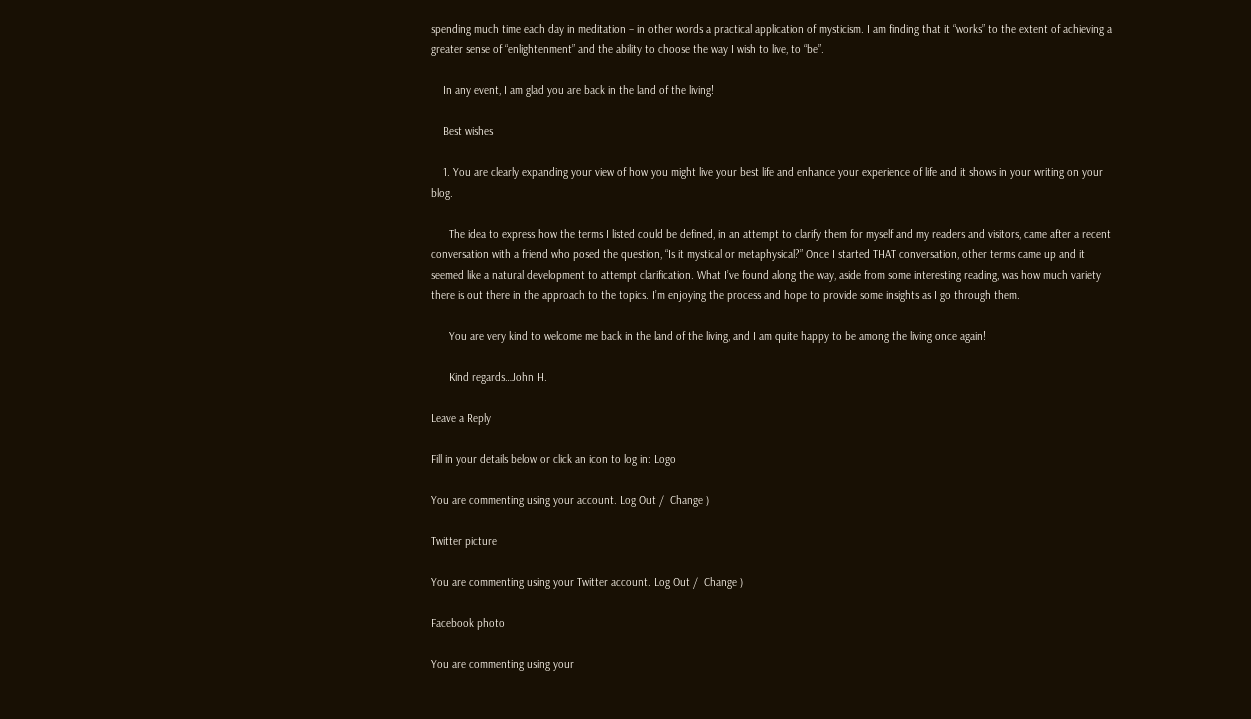spending much time each day in meditation – in other words a practical application of mysticism. I am finding that it “works” to the extent of achieving a greater sense of “enlightenment” and the ability to choose the way I wish to live, to “be”.

    In any event, I am glad you are back in the land of the living!

    Best wishes

    1. You are clearly expanding your view of how you might live your best life and enhance your experience of life and it shows in your writing on your blog.

      The idea to express how the terms I listed could be defined, in an attempt to clarify them for myself and my readers and visitors, came after a recent conversation with a friend who posed the question, “Is it mystical or metaphysical?” Once I started THAT conversation, other terms came up and it seemed like a natural development to attempt clarification. What I’ve found along the way, aside from some interesting reading, was how much variety there is out there in the approach to the topics. I’m enjoying the process and hope to provide some insights as I go through them.

      You are very kind to welcome me back in the land of the living, and I am quite happy to be among the living once again!

      Kind regards…John H.

Leave a Reply

Fill in your details below or click an icon to log in: Logo

You are commenting using your account. Log Out /  Change )

Twitter picture

You are commenting using your Twitter account. Log Out /  Change )

Facebook photo

You are commenting using your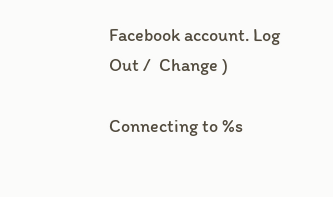Facebook account. Log Out /  Change )

Connecting to %s